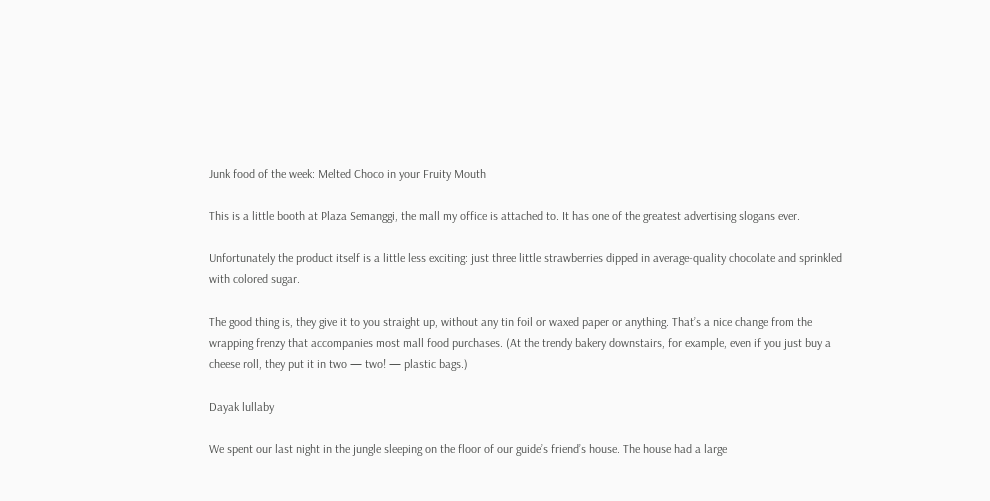Junk food of the week: Melted Choco in your Fruity Mouth

This is a little booth at Plaza Semanggi, the mall my office is attached to. It has one of the greatest advertising slogans ever.

Unfortunately the product itself is a little less exciting: just three little strawberries dipped in average-quality chocolate and sprinkled with colored sugar.

The good thing is, they give it to you straight up, without any tin foil or waxed paper or anything. That’s a nice change from the wrapping frenzy that accompanies most mall food purchases. (At the trendy bakery downstairs, for example, even if you just buy a cheese roll, they put it in two — two! — plastic bags.)

Dayak lullaby

We spent our last night in the jungle sleeping on the floor of our guide’s friend’s house. The house had a large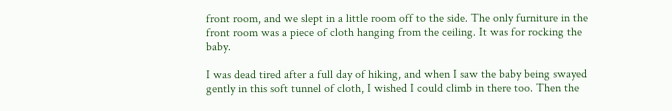front room, and we slept in a little room off to the side. The only furniture in the front room was a piece of cloth hanging from the ceiling. It was for rocking the baby.

I was dead tired after a full day of hiking, and when I saw the baby being swayed gently in this soft tunnel of cloth, I wished I could climb in there too. Then the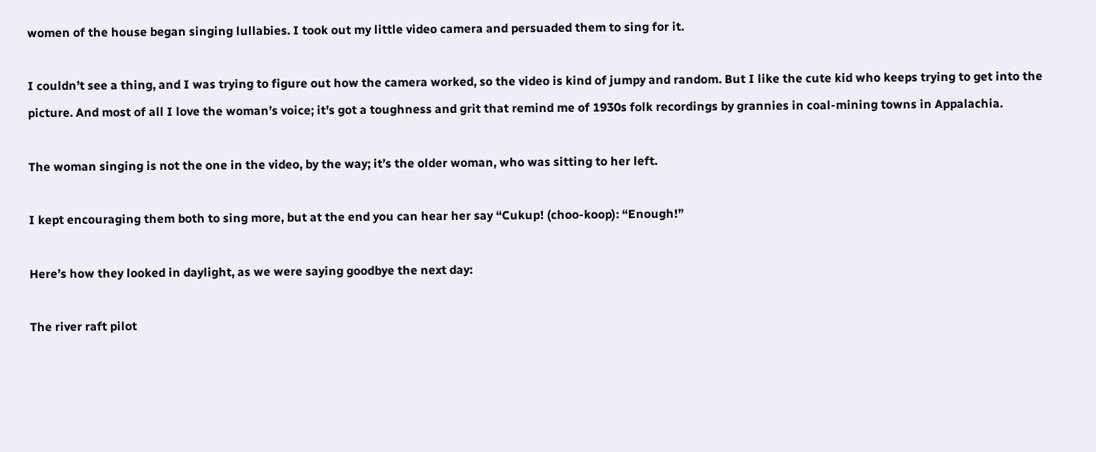women of the house began singing lullabies. I took out my little video camera and persuaded them to sing for it.

I couldn’t see a thing, and I was trying to figure out how the camera worked, so the video is kind of jumpy and random. But I like the cute kid who keeps trying to get into the picture. And most of all I love the woman’s voice; it’s got a toughness and grit that remind me of 1930s folk recordings by grannies in coal-mining towns in Appalachia.

The woman singing is not the one in the video, by the way; it’s the older woman, who was sitting to her left.

I kept encouraging them both to sing more, but at the end you can hear her say “Cukup! (choo-koop): “Enough!”

Here’s how they looked in daylight, as we were saying goodbye the next day:

The river raft pilot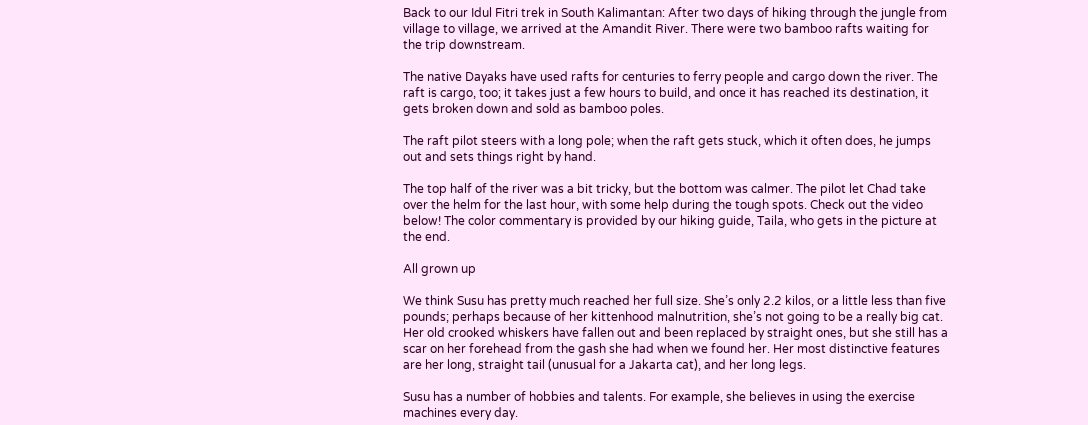Back to our Idul Fitri trek in South Kalimantan: After two days of hiking through the jungle from village to village, we arrived at the Amandit River. There were two bamboo rafts waiting for the trip downstream.

The native Dayaks have used rafts for centuries to ferry people and cargo down the river. The raft is cargo, too; it takes just a few hours to build, and once it has reached its destination, it gets broken down and sold as bamboo poles.

The raft pilot steers with a long pole; when the raft gets stuck, which it often does, he jumps out and sets things right by hand.

The top half of the river was a bit tricky, but the bottom was calmer. The pilot let Chad take over the helm for the last hour, with some help during the tough spots. Check out the video below! The color commentary is provided by our hiking guide, Taila, who gets in the picture at the end.

All grown up

We think Susu has pretty much reached her full size. She’s only 2.2 kilos, or a little less than five pounds; perhaps because of her kittenhood malnutrition, she’s not going to be a really big cat. Her old crooked whiskers have fallen out and been replaced by straight ones, but she still has a scar on her forehead from the gash she had when we found her. Her most distinctive features are her long, straight tail (unusual for a Jakarta cat), and her long legs.

Susu has a number of hobbies and talents. For example, she believes in using the exercise machines every day.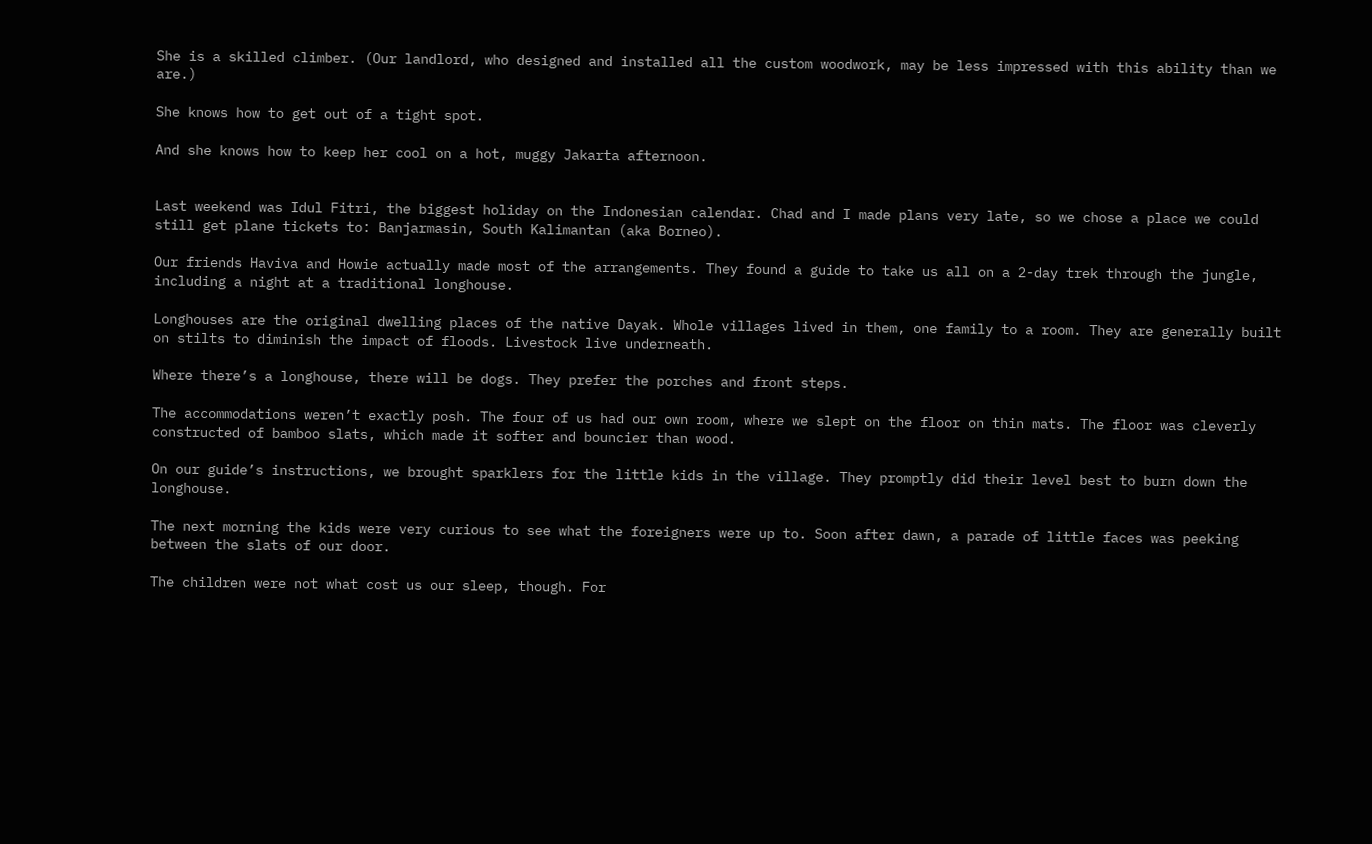She is a skilled climber. (Our landlord, who designed and installed all the custom woodwork, may be less impressed with this ability than we are.)

She knows how to get out of a tight spot.

And she knows how to keep her cool on a hot, muggy Jakarta afternoon.


Last weekend was Idul Fitri, the biggest holiday on the Indonesian calendar. Chad and I made plans very late, so we chose a place we could still get plane tickets to: Banjarmasin, South Kalimantan (aka Borneo).

Our friends Haviva and Howie actually made most of the arrangements. They found a guide to take us all on a 2-day trek through the jungle, including a night at a traditional longhouse.

Longhouses are the original dwelling places of the native Dayak. Whole villages lived in them, one family to a room. They are generally built on stilts to diminish the impact of floods. Livestock live underneath.

Where there’s a longhouse, there will be dogs. They prefer the porches and front steps.

The accommodations weren’t exactly posh. The four of us had our own room, where we slept on the floor on thin mats. The floor was cleverly constructed of bamboo slats, which made it softer and bouncier than wood.

On our guide’s instructions, we brought sparklers for the little kids in the village. They promptly did their level best to burn down the longhouse.

The next morning the kids were very curious to see what the foreigners were up to. Soon after dawn, a parade of little faces was peeking between the slats of our door.

The children were not what cost us our sleep, though. For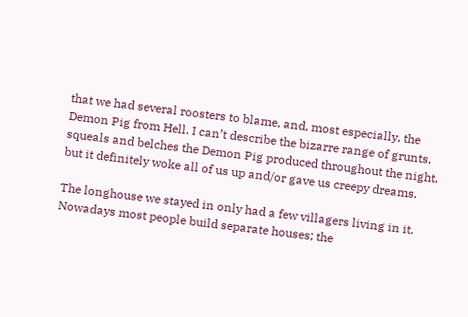that we had several roosters to blame, and, most especially, the Demon Pig from Hell. I can’t describe the bizarre range of grunts, squeals and belches the Demon Pig produced throughout the night, but it definitely woke all of us up and/or gave us creepy dreams.

The longhouse we stayed in only had a few villagers living in it. Nowadays most people build separate houses; the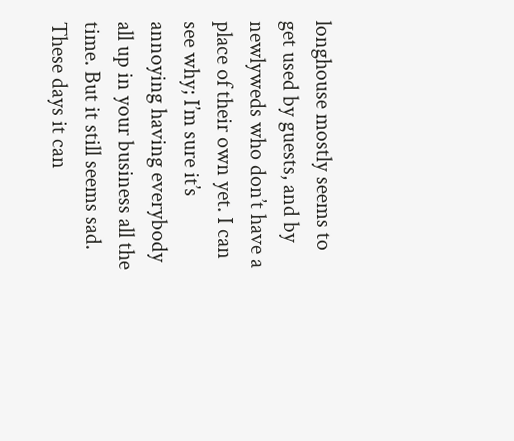longhouse mostly seems to get used by guests, and by newlyweds who don’t have a place of their own yet. I can see why; I’m sure it’s annoying having everybody all up in your business all the time. But it still seems sad. These days it can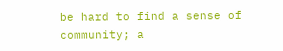be hard to find a sense of community; a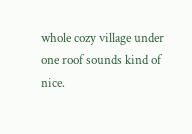whole cozy village under one roof sounds kind of nice.